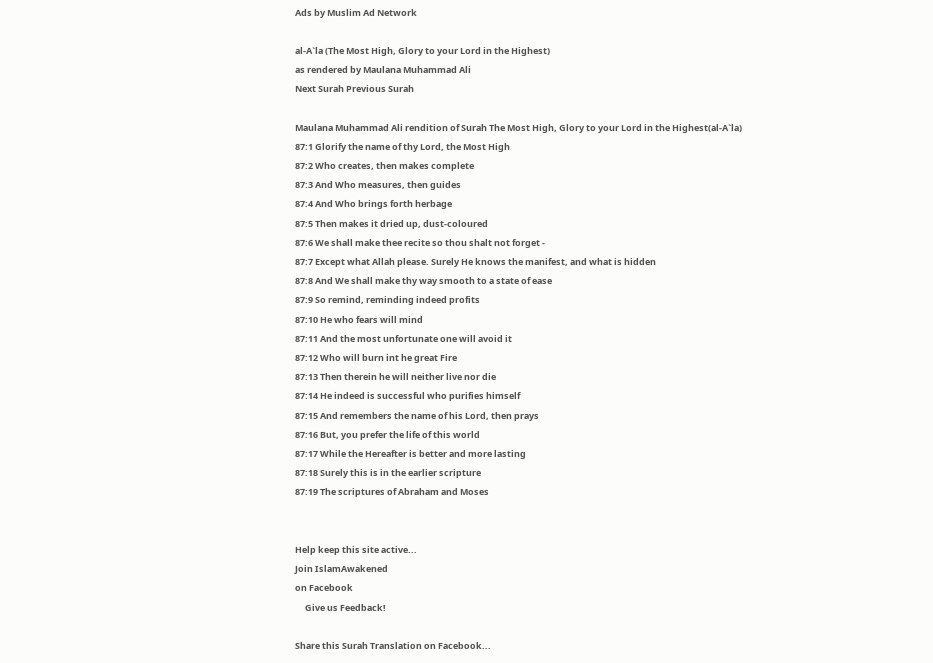Ads by Muslim Ad Network

al-A`la (The Most High, Glory to your Lord in the Highest)
as rendered by Maulana Muhammad Ali
Next Surah Previous Surah

Maulana Muhammad Ali rendition of Surah The Most High, Glory to your Lord in the Highest(al-A`la)
87:1 Glorify the name of thy Lord, the Most High
87:2 Who creates, then makes complete
87:3 And Who measures, then guides
87:4 And Who brings forth herbage
87:5 Then makes it dried up, dust-coloured
87:6 We shall make thee recite so thou shalt not forget -
87:7 Except what Allah please. Surely He knows the manifest, and what is hidden
87:8 And We shall make thy way smooth to a state of ease
87:9 So remind, reminding indeed profits
87:10 He who fears will mind
87:11 And the most unfortunate one will avoid it
87:12 Who will burn int he great Fire
87:13 Then therein he will neither live nor die
87:14 He indeed is successful who purifies himself
87:15 And remembers the name of his Lord, then prays
87:16 But, you prefer the life of this world
87:17 While the Hereafter is better and more lasting
87:18 Surely this is in the earlier scripture
87:19 The scriptures of Abraham and Moses


Help keep this site active...
Join IslamAwakened
on Facebook
     Give us Feedback!

Share this Surah Translation on Facebook...